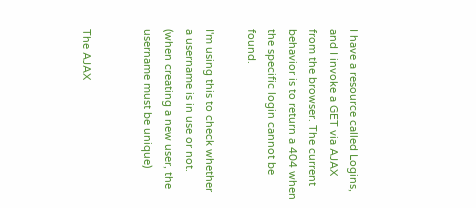I have a resource called Logins, and I invoke a GET via AJAX from the browser. The current behavior is to return a 404 when the specific login cannot be found.

I'm using this to check whether a username is in use or not. (when creating a new user, the username must be unique)


The AJAX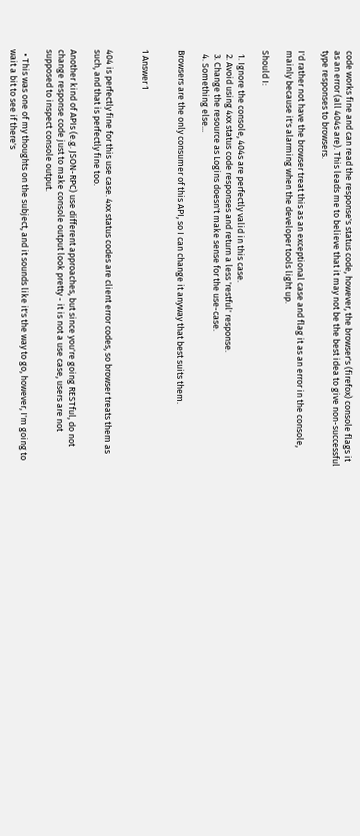code works fine and can read the response's status code, however, the browser's (firefox) console flags it as an error (all 404s are). This leads me to believe that it may not be the best idea to give non-successful type responses to browsers.

I'd rather not have the browser treat this as an exceptional case and flag it as an error in the console, mainly because it's alarming when the developer tools light up.

Should I:

  1. Ignore the console, 404s are perfectly valid in this case.
  2. Avoid using 4xx status code responses and return a less 'restful' response.
  3. Change the resource as Logins doesn't make sense for the use-case.
  4. Something else...

Browsers are the only consumer of this API, so I can change it anyway that best suits them.


1 Answer 1


404 is perfectly fine for this use case. 4xx status codes are client error codes, so browser treats them as such, and that is perfectly fine too.

Another kind of APIs (e.g. JSON-RPC) use different approaches, but since you're going RESTful, do not change response code just to make console output look pretty - it is not a use case, users are not supposed to inspect console output.

  • This was one of my thoughts on the subject, and it sounds like it's the way to go, however, I'm going to wait a bit to see if there's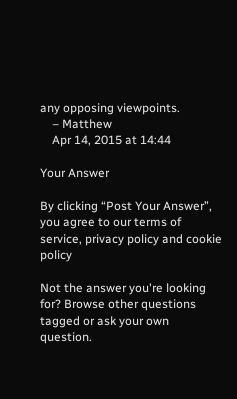any opposing viewpoints.
    – Matthew
    Apr 14, 2015 at 14:44

Your Answer

By clicking “Post Your Answer”, you agree to our terms of service, privacy policy and cookie policy

Not the answer you're looking for? Browse other questions tagged or ask your own question.